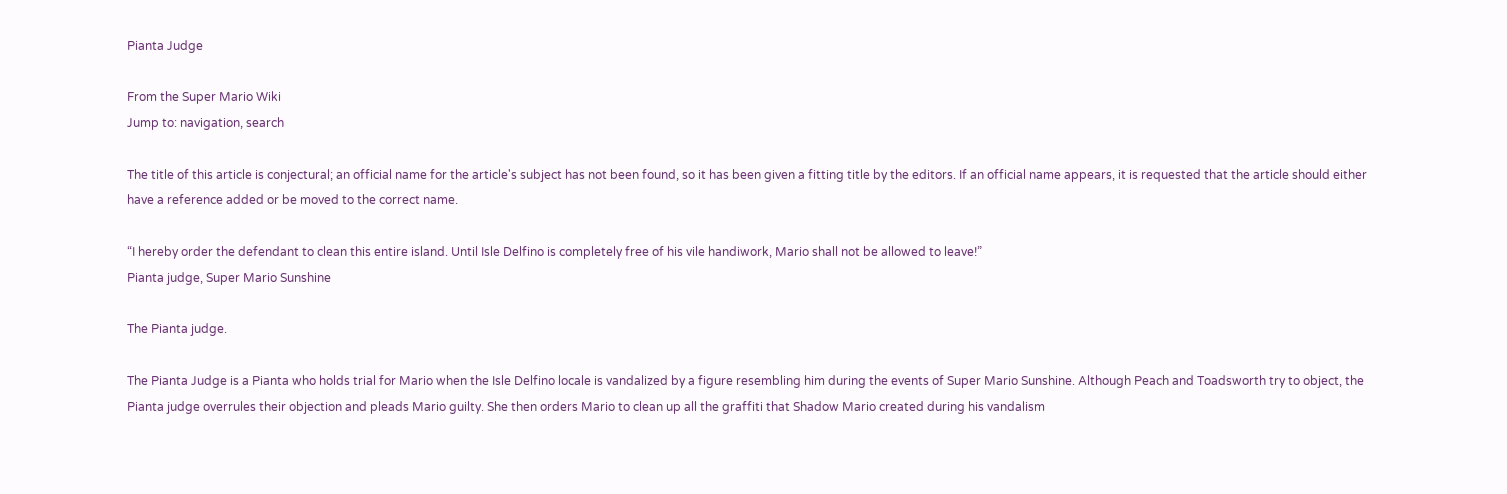Pianta Judge

From the Super Mario Wiki
Jump to: navigation, search

The title of this article is conjectural; an official name for the article's subject has not been found, so it has been given a fitting title by the editors. If an official name appears, it is requested that the article should either have a reference added or be moved to the correct name.

“I hereby order the defendant to clean this entire island. Until Isle Delfino is completely free of his vile handiwork, Mario shall not be allowed to leave!”
Pianta judge, Super Mario Sunshine

The Pianta judge.

The Pianta Judge is a Pianta who holds trial for Mario when the Isle Delfino locale is vandalized by a figure resembling him during the events of Super Mario Sunshine. Although Peach and Toadsworth try to object, the Pianta judge overrules their objection and pleads Mario guilty. She then orders Mario to clean up all the graffiti that Shadow Mario created during his vandalism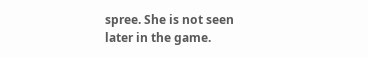spree. She is not seen later in the game.